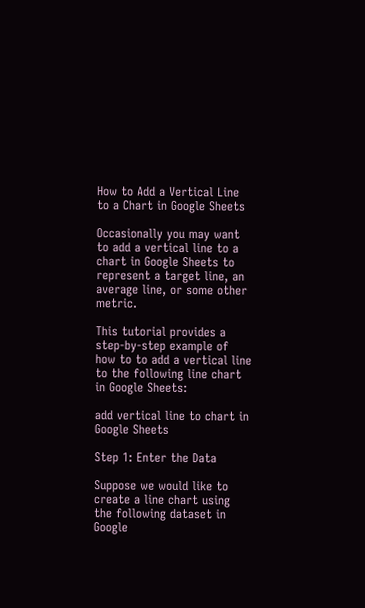How to Add a Vertical Line to a Chart in Google Sheets

Occasionally you may want to add a vertical line to a chart in Google Sheets to represent a target line, an average line, or some other metric.

This tutorial provides a step-by-step example of how to to add a vertical line to the following line chart in Google Sheets:

add vertical line to chart in Google Sheets

Step 1: Enter the Data

Suppose we would like to create a line chart using the following dataset in Google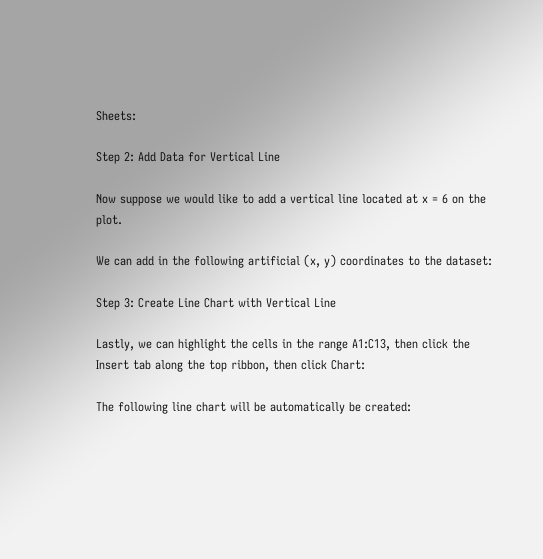Sheets:

Step 2: Add Data for Vertical Line

Now suppose we would like to add a vertical line located at x = 6 on the plot.

We can add in the following artificial (x, y) coordinates to the dataset:

Step 3: Create Line Chart with Vertical Line

Lastly, we can highlight the cells in the range A1:C13, then click the Insert tab along the top ribbon, then click Chart:

The following line chart will be automatically be created: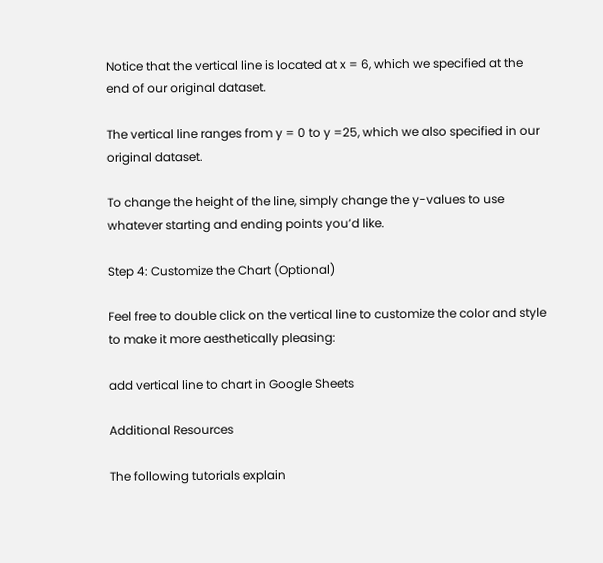Notice that the vertical line is located at x = 6, which we specified at the end of our original dataset.

The vertical line ranges from y = 0 to y =25, which we also specified in our original dataset.

To change the height of the line, simply change the y-values to use whatever starting and ending points you’d like.

Step 4: Customize the Chart (Optional)

Feel free to double click on the vertical line to customize the color and style to make it more aesthetically pleasing:

add vertical line to chart in Google Sheets

Additional Resources

The following tutorials explain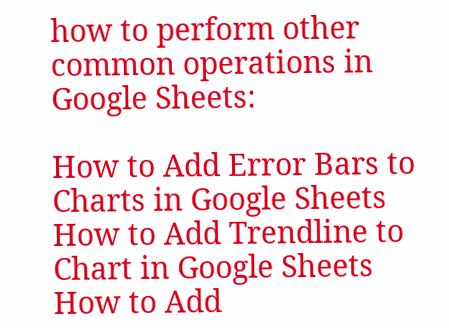how to perform other common operations in Google Sheets:

How to Add Error Bars to Charts in Google Sheets
How to Add Trendline to Chart in Google Sheets
How to Add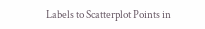Labels to Scatterplot Points in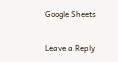Google Sheets

Leave a Reply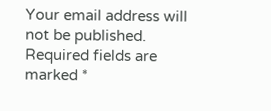Your email address will not be published. Required fields are marked *